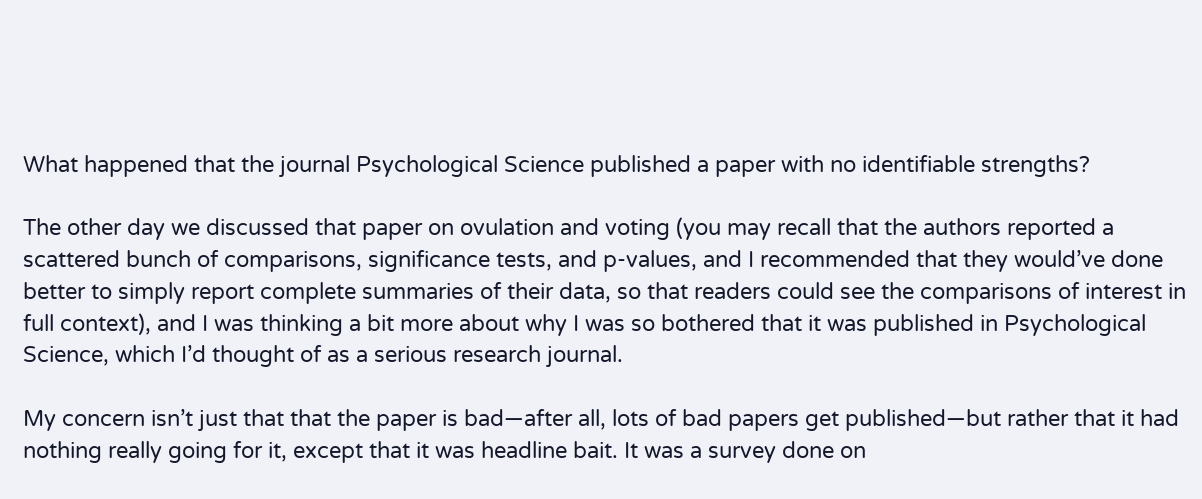What happened that the journal Psychological Science published a paper with no identifiable strengths?

The other day we discussed that paper on ovulation and voting (you may recall that the authors reported a scattered bunch of comparisons, significance tests, and p-values, and I recommended that they would’ve done better to simply report complete summaries of their data, so that readers could see the comparisons of interest in full context), and I was thinking a bit more about why I was so bothered that it was published in Psychological Science, which I’d thought of as a serious research journal.

My concern isn’t just that that the paper is bad—after all, lots of bad papers get published—but rather that it had nothing really going for it, except that it was headline bait. It was a survey done on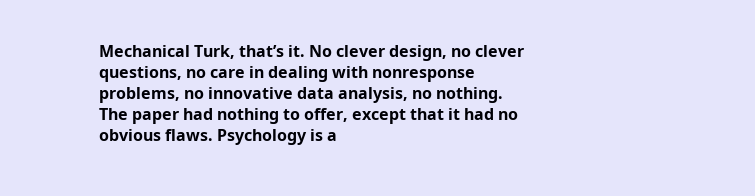Mechanical Turk, that’s it. No clever design, no clever questions, no care in dealing with nonresponse problems, no innovative data analysis, no nothing. The paper had nothing to offer, except that it had no obvious flaws. Psychology is a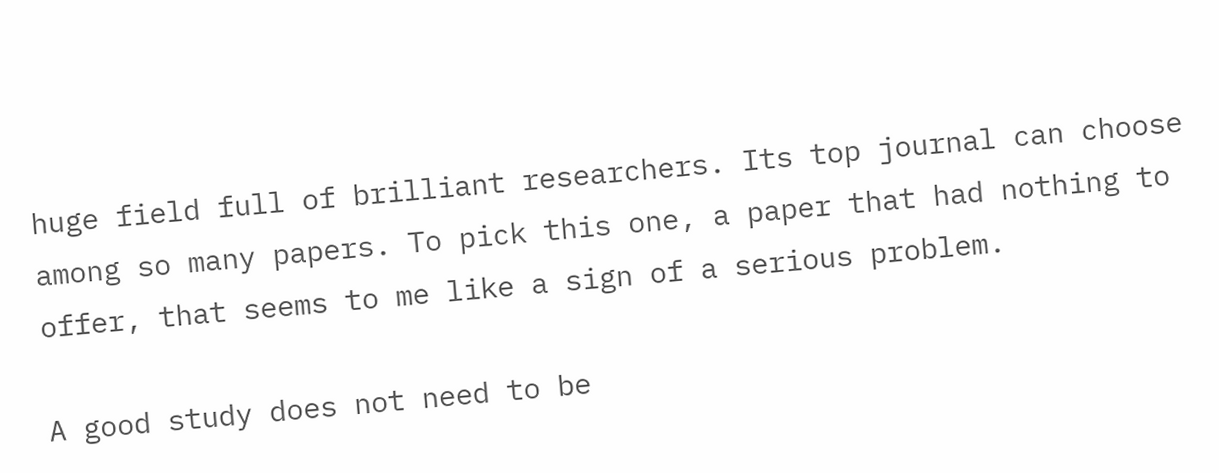huge field full of brilliant researchers. Its top journal can choose among so many papers. To pick this one, a paper that had nothing to offer, that seems to me like a sign of a serious problem.

A good study does not need to be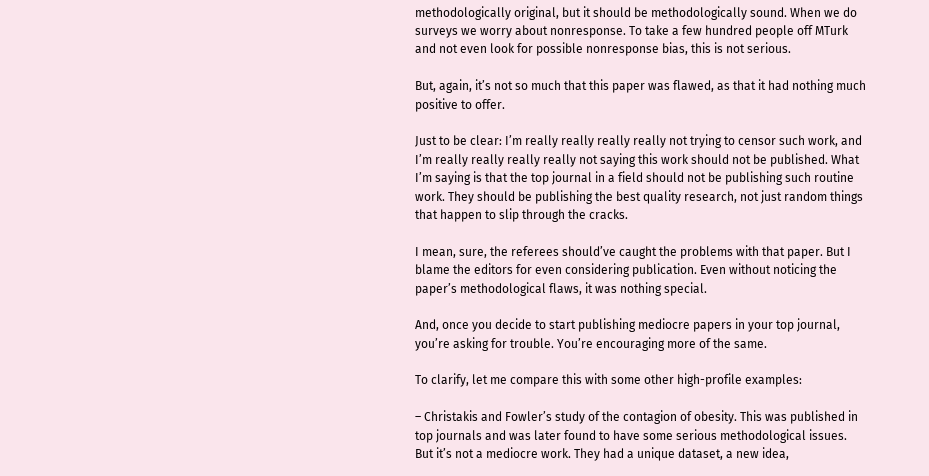methodologically original, but it should be methodologically sound. When we do surveys we worry about nonresponse. To take a few hundred people off MTurk and not even look for possible nonresponse bias, this is not serious.

But, again, it’s not so much that this paper was flawed, as that it had nothing much positive to offer.

Just to be clear: I’m really really really really not trying to censor such work, and I’m really really really really not saying this work should not be published. What I’m saying is that the top journal in a field should not be publishing such routine work. They should be publishing the best quality research, not just random things that happen to slip through the cracks.

I mean, sure, the referees should’ve caught the problems with that paper. But I blame the editors for even considering publication. Even without noticing the paper’s methodological flaws, it was nothing special.

And, once you decide to start publishing mediocre papers in your top journal, you’re asking for trouble. You’re encouraging more of the same.

To clarify, let me compare this with some other high-profile examples:

– Christakis and Fowler’s study of the contagion of obesity. This was published in top journals and was later found to have some serious methodological issues. But it’s not a mediocre work. They had a unique dataset, a new idea,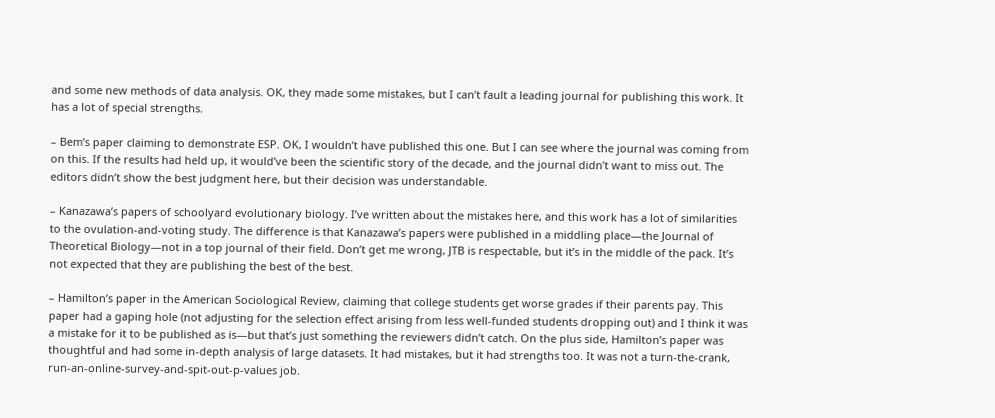and some new methods of data analysis. OK, they made some mistakes, but I can’t fault a leading journal for publishing this work. It has a lot of special strengths.

– Bem’s paper claiming to demonstrate ESP. OK, I wouldn’t have published this one. But I can see where the journal was coming from on this. If the results had held up, it would’ve been the scientific story of the decade, and the journal didn’t want to miss out. The editors didn’t show the best judgment here, but their decision was understandable.

– Kanazawa’s papers of schoolyard evolutionary biology. I’ve written about the mistakes here, and this work has a lot of similarities to the ovulation-and-voting study. The difference is that Kanazawa’s papers were published in a middling place—the Journal of Theoretical Biology—not in a top journal of their field. Don’t get me wrong, JTB is respectable, but it’s in the middle of the pack. It’s not expected that they are publishing the best of the best.

– Hamilton’s paper in the American Sociological Review, claiming that college students get worse grades if their parents pay. This paper had a gaping hole (not adjusting for the selection effect arising from less well-funded students dropping out) and I think it was a mistake for it to be published as is—but that’s just something the reviewers didn’t catch. On the plus side, Hamilton’s paper was thoughtful and had some in-depth analysis of large datasets. It had mistakes, but it had strengths too. It was not a turn-the-crank, run-an-online-survey-and-spit-out-p-values job.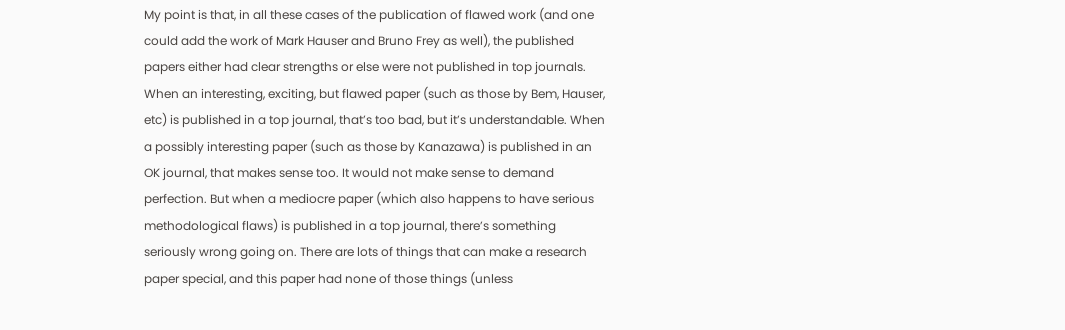My point is that, in all these cases of the publication of flawed work (and one could add the work of Mark Hauser and Bruno Frey as well), the published papers either had clear strengths or else were not published in top journals. When an interesting, exciting, but flawed paper (such as those by Bem, Hauser, etc) is published in a top journal, that’s too bad, but it’s understandable. When a possibly interesting paper (such as those by Kanazawa) is published in an OK journal, that makes sense too. It would not make sense to demand perfection. But when a mediocre paper (which also happens to have serious methodological flaws) is published in a top journal, there’s something seriously wrong going on. There are lots of things that can make a research paper special, and this paper had none of those things (unless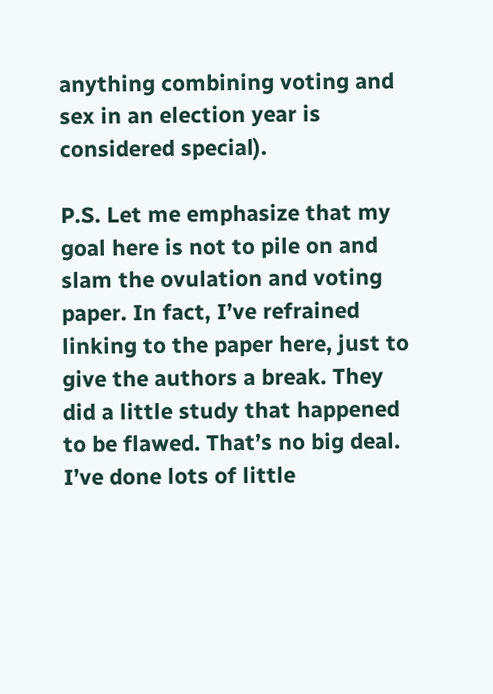anything combining voting and sex in an election year is considered special).

P.S. Let me emphasize that my goal here is not to pile on and slam the ovulation and voting paper. In fact, I’ve refrained linking to the paper here, just to give the authors a break. They did a little study that happened to be flawed. That’s no big deal. I’ve done lots of little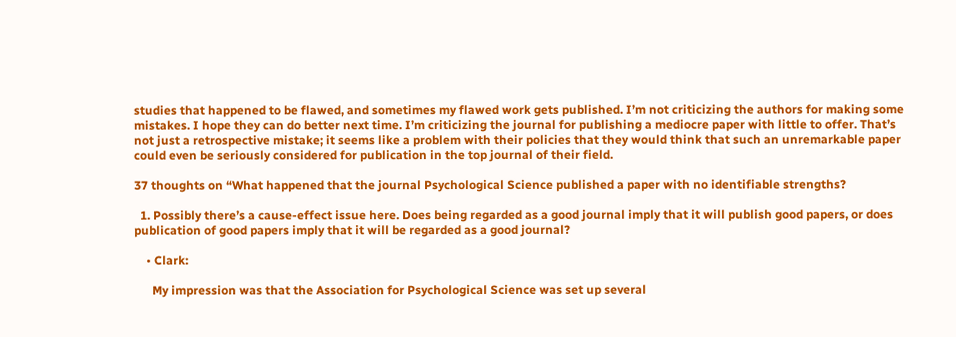studies that happened to be flawed, and sometimes my flawed work gets published. I’m not criticizing the authors for making some mistakes. I hope they can do better next time. I’m criticizing the journal for publishing a mediocre paper with little to offer. That’s not just a retrospective mistake; it seems like a problem with their policies that they would think that such an unremarkable paper could even be seriously considered for publication in the top journal of their field.

37 thoughts on “What happened that the journal Psychological Science published a paper with no identifiable strengths?

  1. Possibly there’s a cause-effect issue here. Does being regarded as a good journal imply that it will publish good papers, or does publication of good papers imply that it will be regarded as a good journal?

    • Clark:

      My impression was that the Association for Psychological Science was set up several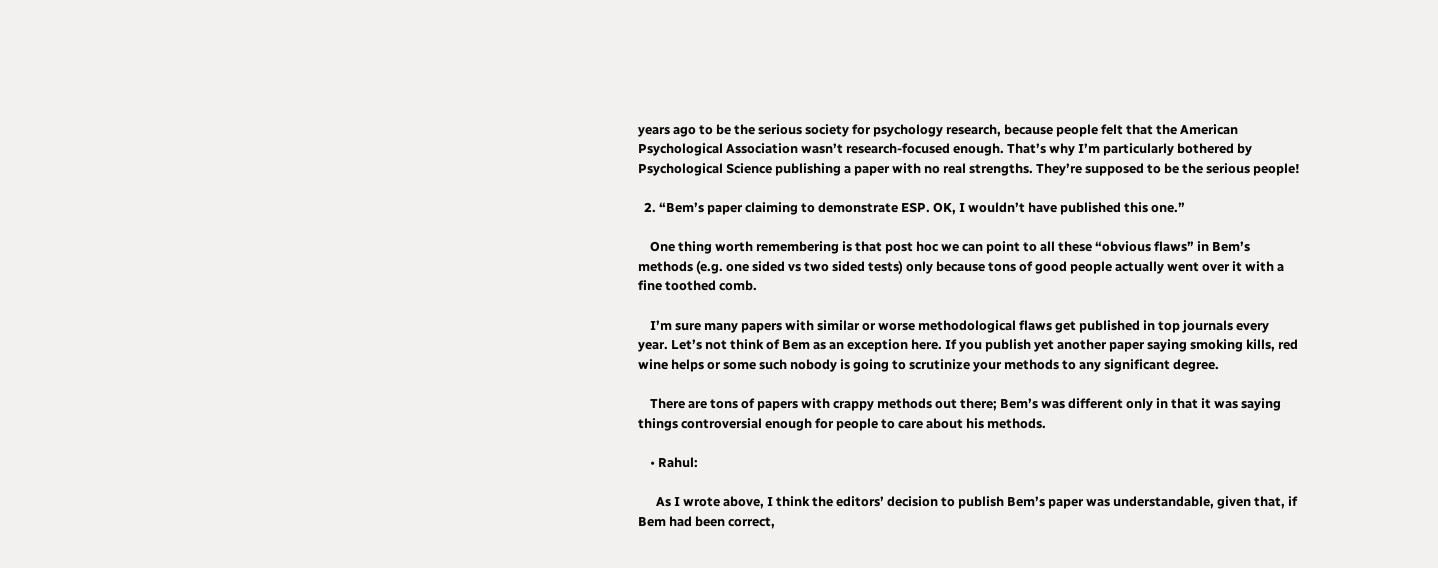years ago to be the serious society for psychology research, because people felt that the American Psychological Association wasn’t research-focused enough. That’s why I’m particularly bothered by Psychological Science publishing a paper with no real strengths. They’re supposed to be the serious people!

  2. “Bem’s paper claiming to demonstrate ESP. OK, I wouldn’t have published this one.”

    One thing worth remembering is that post hoc we can point to all these “obvious flaws” in Bem’s methods (e.g. one sided vs two sided tests) only because tons of good people actually went over it with a fine toothed comb.

    I’m sure many papers with similar or worse methodological flaws get published in top journals every year. Let’s not think of Bem as an exception here. If you publish yet another paper saying smoking kills, red wine helps or some such nobody is going to scrutinize your methods to any significant degree.

    There are tons of papers with crappy methods out there; Bem’s was different only in that it was saying things controversial enough for people to care about his methods.

    • Rahul:

      As I wrote above, I think the editors’ decision to publish Bem’s paper was understandable, given that, if Bem had been correct,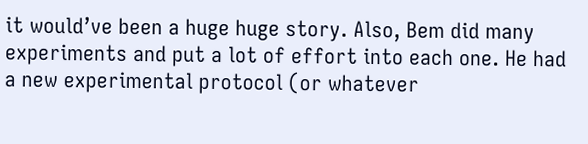it would’ve been a huge huge story. Also, Bem did many experiments and put a lot of effort into each one. He had a new experimental protocol (or whatever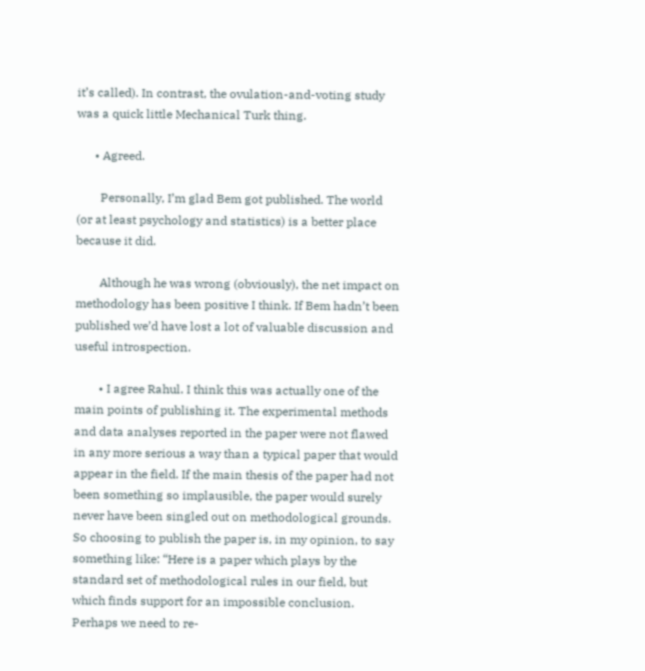it’s called). In contrast, the ovulation-and-voting study was a quick little Mechanical Turk thing.

      • Agreed.

        Personally, I’m glad Bem got published. The world (or at least psychology and statistics) is a better place because it did.

        Although he was wrong (obviously), the net impact on methodology has been positive I think. If Bem hadn’t been published we’d have lost a lot of valuable discussion and useful introspection.

        • I agree Rahul. I think this was actually one of the main points of publishing it. The experimental methods and data analyses reported in the paper were not flawed in any more serious a way than a typical paper that would appear in the field. If the main thesis of the paper had not been something so implausible, the paper would surely never have been singled out on methodological grounds. So choosing to publish the paper is, in my opinion, to say something like: “Here is a paper which plays by the standard set of methodological rules in our field, but which finds support for an impossible conclusion. Perhaps we need to re-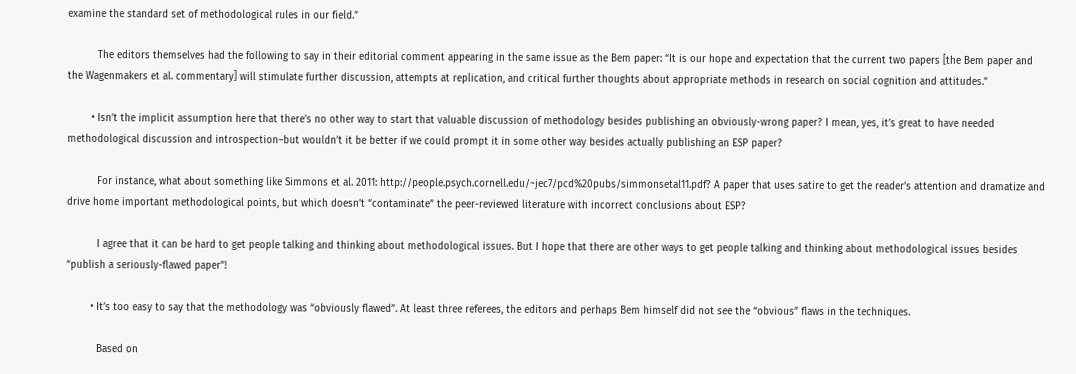examine the standard set of methodological rules in our field.”

          The editors themselves had the following to say in their editorial comment appearing in the same issue as the Bem paper: “It is our hope and expectation that the current two papers [the Bem paper and the Wagenmakers et al. commentary] will stimulate further discussion, attempts at replication, and critical further thoughts about appropriate methods in research on social cognition and attitudes.”

        • Isn’t the implicit assumption here that there’s no other way to start that valuable discussion of methodology besides publishing an obviously-wrong paper? I mean, yes, it’s great to have needed methodological discussion and introspection–but wouldn’t it be better if we could prompt it in some other way besides actually publishing an ESP paper?

          For instance, what about something like Simmons et al. 2011: http://people.psych.cornell.edu/~jec7/pcd%20pubs/simmonsetal11.pdf? A paper that uses satire to get the reader’s attention and dramatize and drive home important methodological points, but which doesn’t “contaminate” the peer-reviewed literature with incorrect conclusions about ESP?

          I agree that it can be hard to get people talking and thinking about methodological issues. But I hope that there are other ways to get people talking and thinking about methodological issues besides “publish a seriously-flawed paper”!

        • It’s too easy to say that the methodology was “obviously flawed”. At least three referees, the editors and perhaps Bem himself did not see the “obvious” flaws in the techniques.

          Based on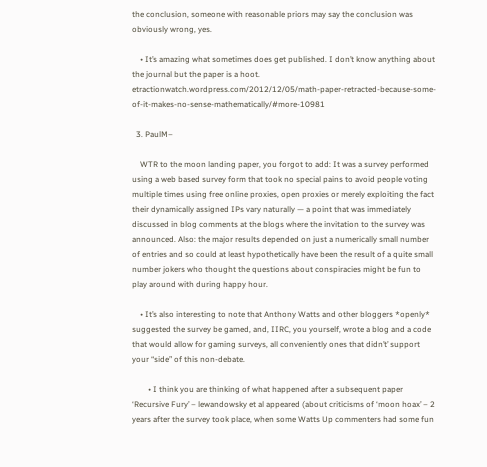the conclusion, someone with reasonable priors may say the conclusion was obviously wrong, yes.

    • It’s amazing what sometimes does get published. I don’t know anything about the journal but the paper is a hoot. etractionwatch.wordpress.com/2012/12/05/math-paper-retracted-because-some-of-it-makes-no-sense-mathematically/#more-10981

  3. PaulM–

    WTR to the moon landing paper, you forgot to add: It was a survey performed using a web based survey form that took no special pains to avoid people voting multiple times using free online proxies, open proxies or merely exploiting the fact their dynamically assigned IPs vary naturally — a point that was immediately discussed in blog comments at the blogs where the invitation to the survey was announced. Also: the major results depended on just a numerically small number of entries and so could at least hypothetically have been the result of a quite small number jokers who thought the questions about conspiracies might be fun to play around with during happy hour.

    • It’s also interesting to note that Anthony Watts and other bloggers *openly* suggested the survey be gamed, and, IIRC, you yourself, wrote a blog and a code that would allow for gaming surveys, all conveniently ones that didn’t’ support your “side” of this non-debate.

        • I think you are thinking of what happened after a subsequent paper ‘Recursive Fury’ – lewandowsky et al appeared (about criticisms of ‘moon hoax’ – 2 years after the survey took place, when some Watts Up commenters had some fun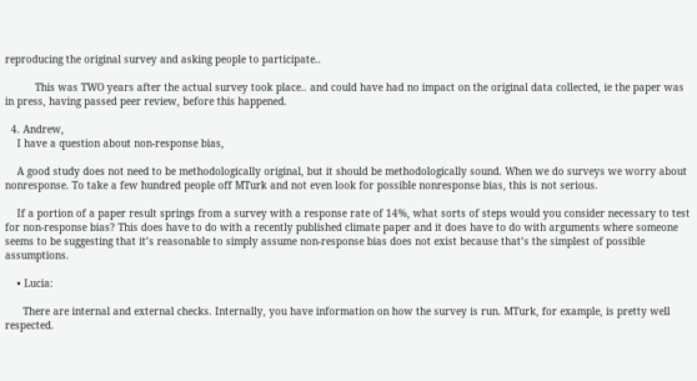reproducing the original survey and asking people to participate..

          This was TWO years after the actual survey took place.. and could have had no impact on the original data collected, ie the paper was in press, having passed peer review, before this happened.

  4. Andrew,
    I have a question about non-response bias,

    A good study does not need to be methodologically original, but it should be methodologically sound. When we do surveys we worry about nonresponse. To take a few hundred people off MTurk and not even look for possible nonresponse bias, this is not serious.

    If a portion of a paper result springs from a survey with a response rate of 14%, what sorts of steps would you consider necessary to test for non-response bias? This does have to do with a recently published climate paper and it does have to do with arguments where someone seems to be suggesting that it’s reasonable to simply assume non-response bias does not exist because that’s the simplest of possible assumptions.

    • Lucia:

      There are internal and external checks. Internally, you have information on how the survey is run. MTurk, for example, is pretty well respected.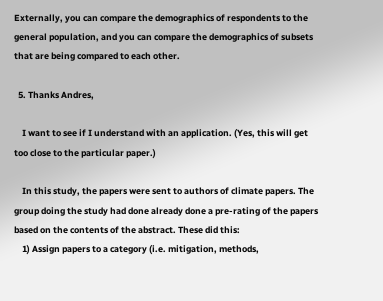Externally, you can compare the demographics of respondents to the general population, and you can compare the demographics of subsets that are being compared to each other.

  5. Thanks Andres,

    I want to see if I understand with an application. (Yes, this will get too close to the particular paper.)

    In this study, the papers were sent to authors of climate papers. The group doing the study had done already done a pre-rating of the papers based on the contents of the abstract. These did this:
    1) Assign papers to a category (i.e. mitigation, methods,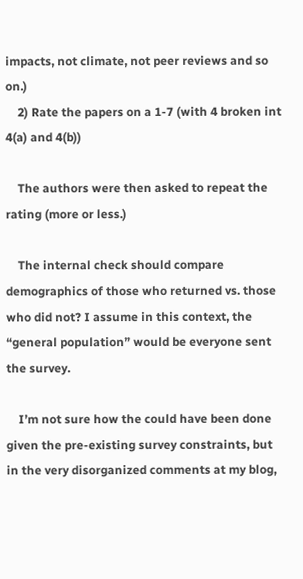impacts, not climate, not peer reviews and so on.)
    2) Rate the papers on a 1-7 (with 4 broken int 4(a) and 4(b))

    The authors were then asked to repeat the rating (more or less.)

    The internal check should compare demographics of those who returned vs. those who did not? I assume in this context, the “general population” would be everyone sent the survey.

    I’m not sure how the could have been done given the pre-existing survey constraints, but in the very disorganized comments at my blog,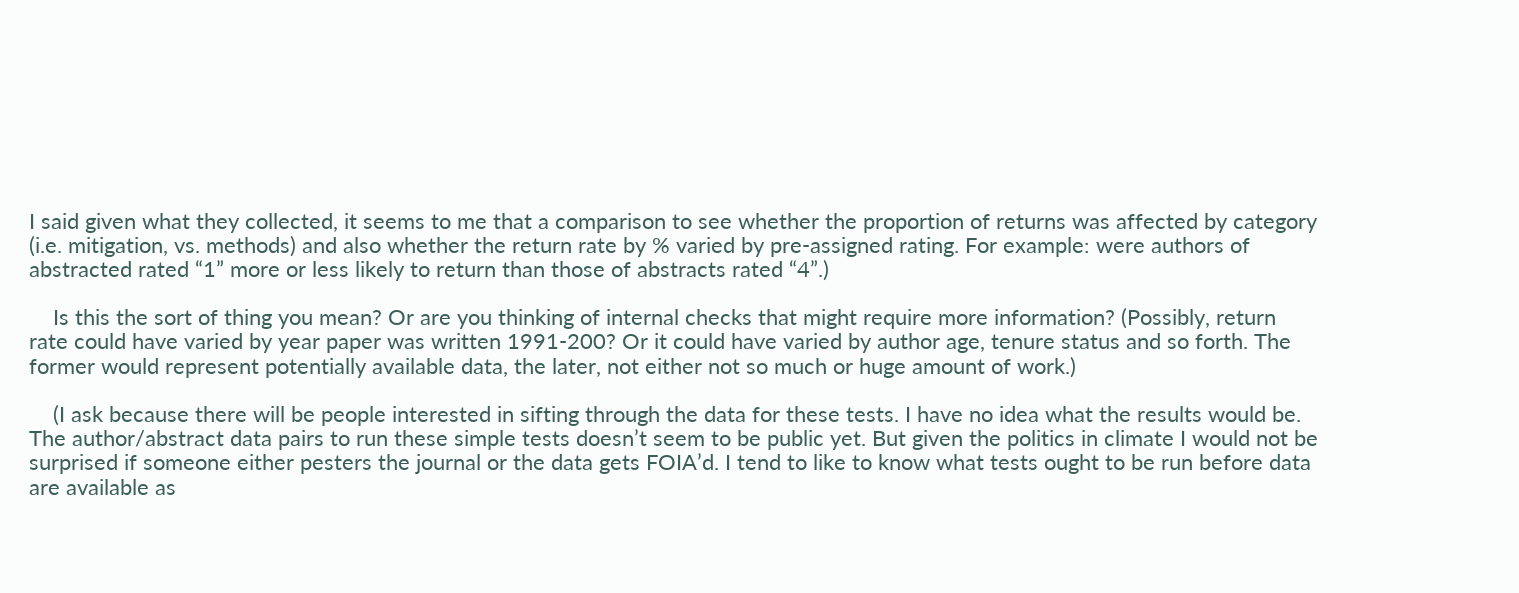I said given what they collected, it seems to me that a comparison to see whether the proportion of returns was affected by category (i.e. mitigation, vs. methods) and also whether the return rate by % varied by pre-assigned rating. For example: were authors of abstracted rated “1” more or less likely to return than those of abstracts rated “4”.)

    Is this the sort of thing you mean? Or are you thinking of internal checks that might require more information? (Possibly, return rate could have varied by year paper was written 1991-200? Or it could have varied by author age, tenure status and so forth. The former would represent potentially available data, the later, not either not so much or huge amount of work.)

    (I ask because there will be people interested in sifting through the data for these tests. I have no idea what the results would be. The author/abstract data pairs to run these simple tests doesn’t seem to be public yet. But given the politics in climate I would not be surprised if someone either pesters the journal or the data gets FOIA’d. I tend to like to know what tests ought to be run before data are available as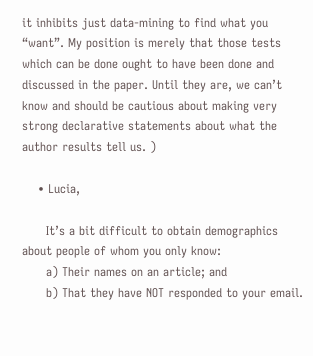it inhibits just data-mining to find what you “want”. My position is merely that those tests which can be done ought to have been done and discussed in the paper. Until they are, we can’t know and should be cautious about making very strong declarative statements about what the author results tell us. )

    • Lucia,

      It’s a bit difficult to obtain demographics about people of whom you only know:
      a) Their names on an article; and
      b) That they have NOT responded to your email.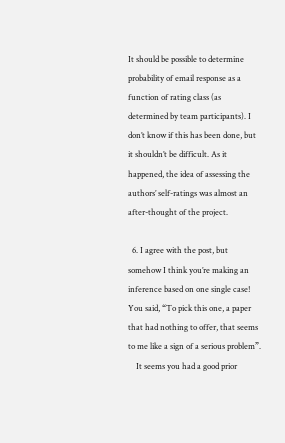It should be possible to determine probability of email response as a function of rating class (as determined by team participants). I don’t know if this has been done, but it shouldn’t be difficult. As it happened, the idea of assessing the authors’ self-ratings was almost an after-thought of the project.

  6. I agree with the post, but somehow I think you’re making an inference based on one single case! You said, “To pick this one, a paper that had nothing to offer, that seems to me like a sign of a serious problem”.
    It seems you had a good prior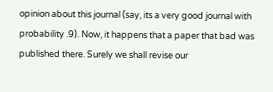opinion about this journal (say, its a very good journal with probability .9). Now, it happens that a paper that bad was published there. Surely we shall revise our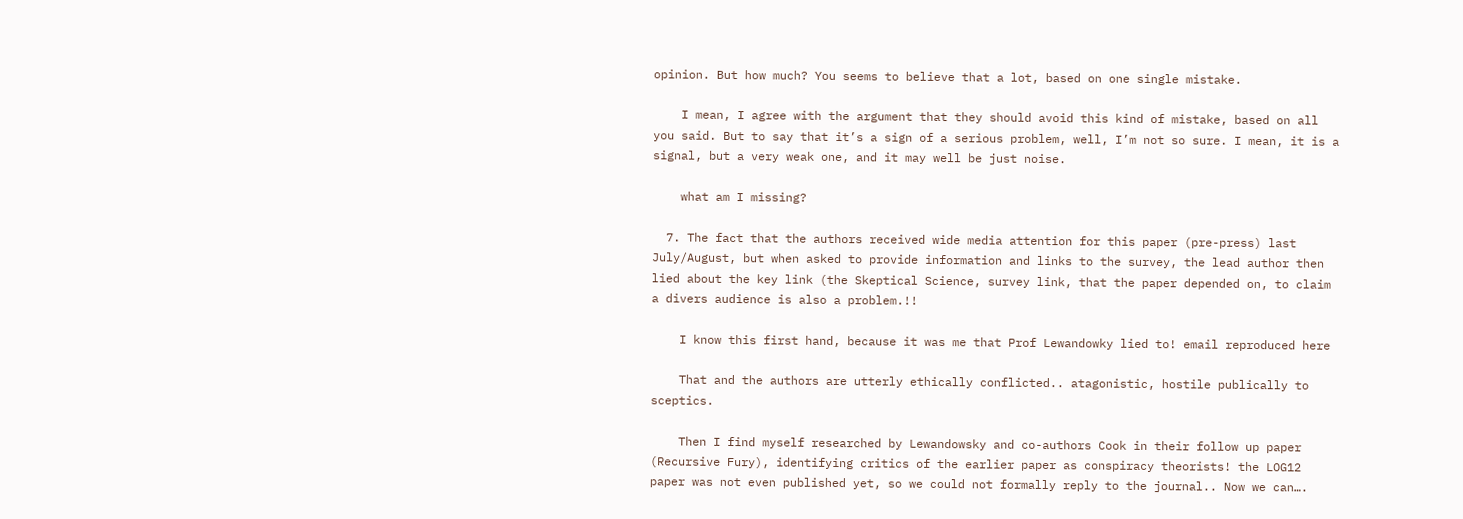opinion. But how much? You seems to believe that a lot, based on one single mistake.

    I mean, I agree with the argument that they should avoid this kind of mistake, based on all you said. But to say that it’s a sign of a serious problem, well, I’m not so sure. I mean, it is a signal, but a very weak one, and it may well be just noise.

    what am I missing?

  7. The fact that the authors received wide media attention for this paper (pre-press) last July/August, but when asked to provide information and links to the survey, the lead author then lied about the key link (the Skeptical Science, survey link, that the paper depended on, to claim a divers audience is also a problem.!!

    I know this first hand, because it was me that Prof Lewandowky lied to! email reproduced here

    That and the authors are utterly ethically conflicted.. atagonistic, hostile publically to sceptics.

    Then I find myself researched by Lewandowsky and co-authors Cook in their follow up paper (Recursive Fury), identifying critics of the earlier paper as conspiracy theorists! the LOG12 paper was not even published yet, so we could not formally reply to the journal.. Now we can….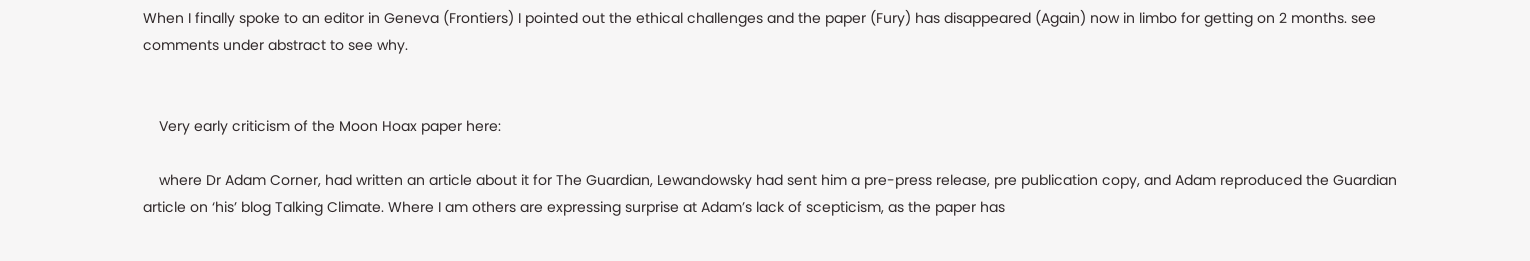When I finally spoke to an editor in Geneva (Frontiers) I pointed out the ethical challenges and the paper (Fury) has disappeared (Again) now in limbo for getting on 2 months. see comments under abstract to see why.


    Very early criticism of the Moon Hoax paper here:

    where Dr Adam Corner, had written an article about it for The Guardian, Lewandowsky had sent him a pre-press release, pre publication copy, and Adam reproduced the Guardian article on ‘his’ blog Talking Climate. Where I am others are expressing surprise at Adam’s lack of scepticism, as the paper has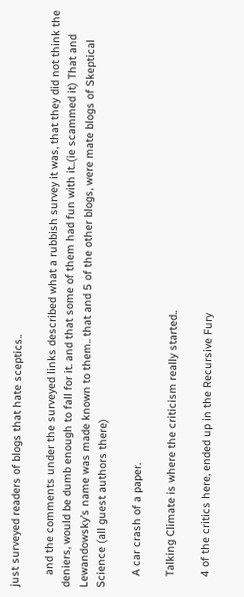just surveyed readers of blogs that hate sceptics..

    and the comments under the surveyed links described what a rubbish survey it was, that they did not think the deniers, would be dumb enough to fall for it. and that some of them had fun with it..(ie scammed it) That and Lewandowsky’s name was made known to them.. that and 5 of the other blogs, were mate blogs of Skeptical Science (all guest authors there)

    A car crash of a paper.

    Talking Climate is where the criticism really started..

    4 of the critics here, ended up in the Recursive Fury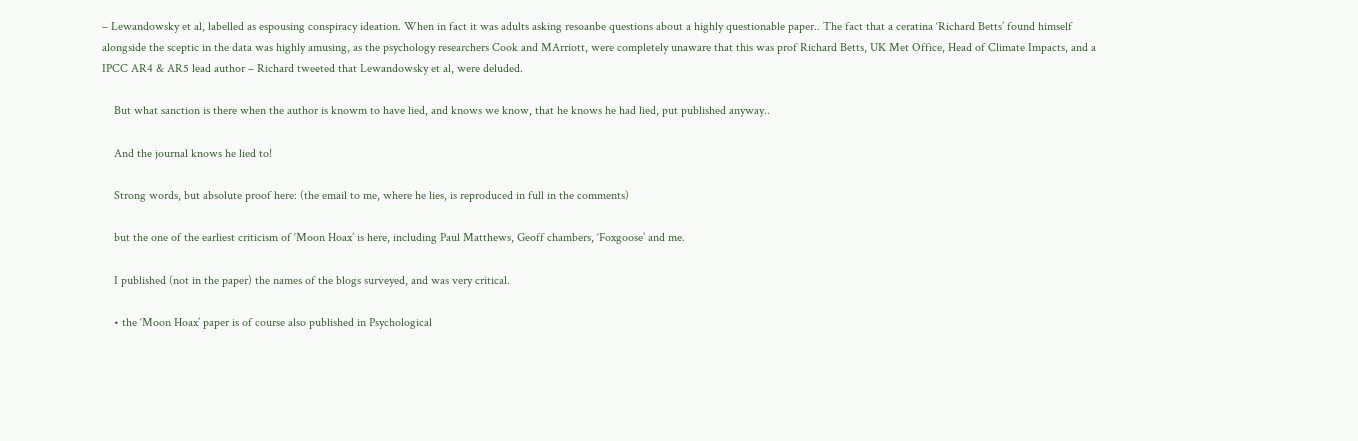– Lewandowsky et al, labelled as espousing conspiracy ideation. When in fact it was adults asking resoanbe questions about a highly questionable paper.. The fact that a ceratina ‘Richard Betts’ found himself alongside the sceptic in the data was highly amusing, as the psychology researchers Cook and MArriott, were completely unaware that this was prof Richard Betts, UK Met Office, Head of Climate Impacts, and a IPCC AR4 & AR5 lead author – Richard tweeted that Lewandowsky et al, were deluded.

    But what sanction is there when the author is knowm to have lied, and knows we know, that he knows he had lied, put published anyway..

    And the journal knows he lied to!

    Strong words, but absolute proof here: (the email to me, where he lies, is reproduced in full in the comments)

    but the one of the earliest criticism of ‘Moon Hoax’ is here, including Paul Matthews, Geoff chambers, ‘Foxgoose’ and me.

    I published (not in the paper) the names of the blogs surveyed, and was very critical.

    • the ‘Moon Hoax’ paper is of course also published in Psychological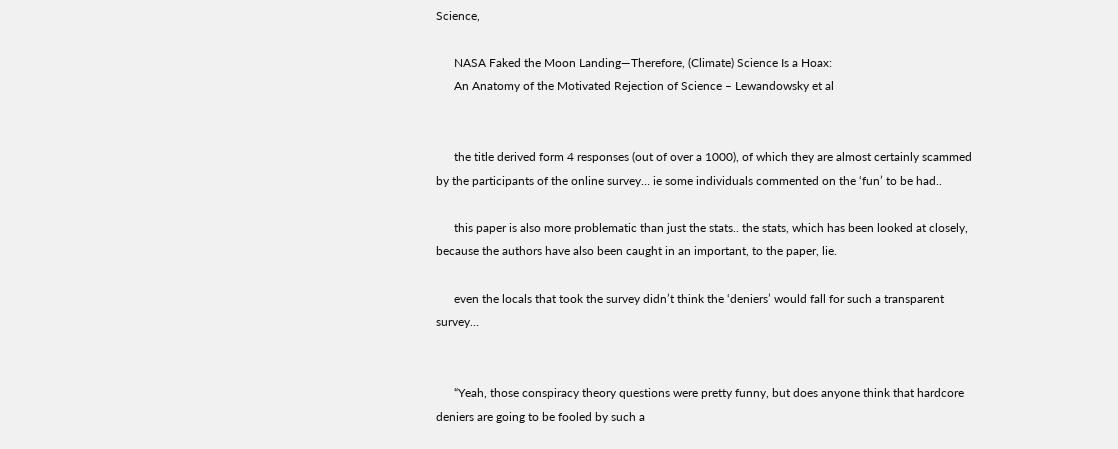Science,

      NASA Faked the Moon Landing—Therefore, (Climate) Science Is a Hoax:
      An Anatomy of the Motivated Rejection of Science – Lewandowsky et al


      the title derived form 4 responses (out of over a 1000), of which they are almost certainly scammed by the participants of the online survey… ie some individuals commented on the ‘fun’ to be had..

      this paper is also more problematic than just the stats.. the stats, which has been looked at closely, because the authors have also been caught in an important, to the paper, lie.

      even the locals that took the survey didn’t think the ‘deniers’ would fall for such a transparent survey…


      “Yeah, those conspiracy theory questions were pretty funny, but does anyone think that hardcore deniers are going to be fooled by such a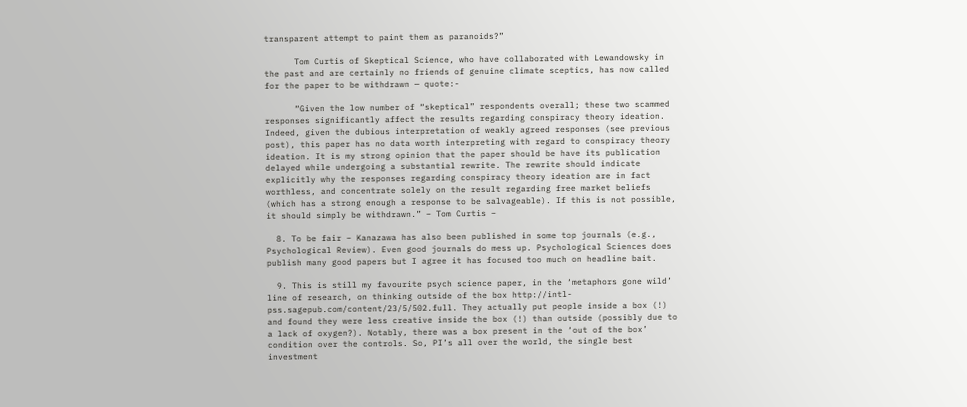transparent attempt to paint them as paranoids?”

      Tom Curtis of Skeptical Science, who have collaborated with Lewandowsky in the past and are certainly no friends of genuine climate sceptics, has now called for the paper to be withdrawn — quote:-

      “Given the low number of “skeptical” respondents overall; these two scammed responses significantly affect the results regarding conspiracy theory ideation. Indeed, given the dubious interpretation of weakly agreed responses (see previous post), this paper has no data worth interpreting with regard to conspiracy theory ideation. It is my strong opinion that the paper should be have its publication delayed while undergoing a substantial rewrite. The rewrite should indicate explicitly why the responses regarding conspiracy theory ideation are in fact worthless, and concentrate solely on the result regarding free market beliefs (which has a strong enough a response to be salvageable). If this is not possible, it should simply be withdrawn.” – Tom Curtis –

  8. To be fair – Kanazawa has also been published in some top journals (e.g., Psychological Review). Even good journals do mess up. Psychological Sciences does publish many good papers but I agree it has focused too much on headline bait.

  9. This is still my favourite psych science paper, in the ‘metaphors gone wild’ line of research, on thinking outside of the box http://intl-pss.sagepub.com/content/23/5/502.full. They actually put people inside a box (!) and found they were less creative inside the box (!) than outside (possibly due to a lack of oxygen?). Notably, there was a box present in the ‘out of the box’ condition over the controls. So, PI’s all over the world, the single best investment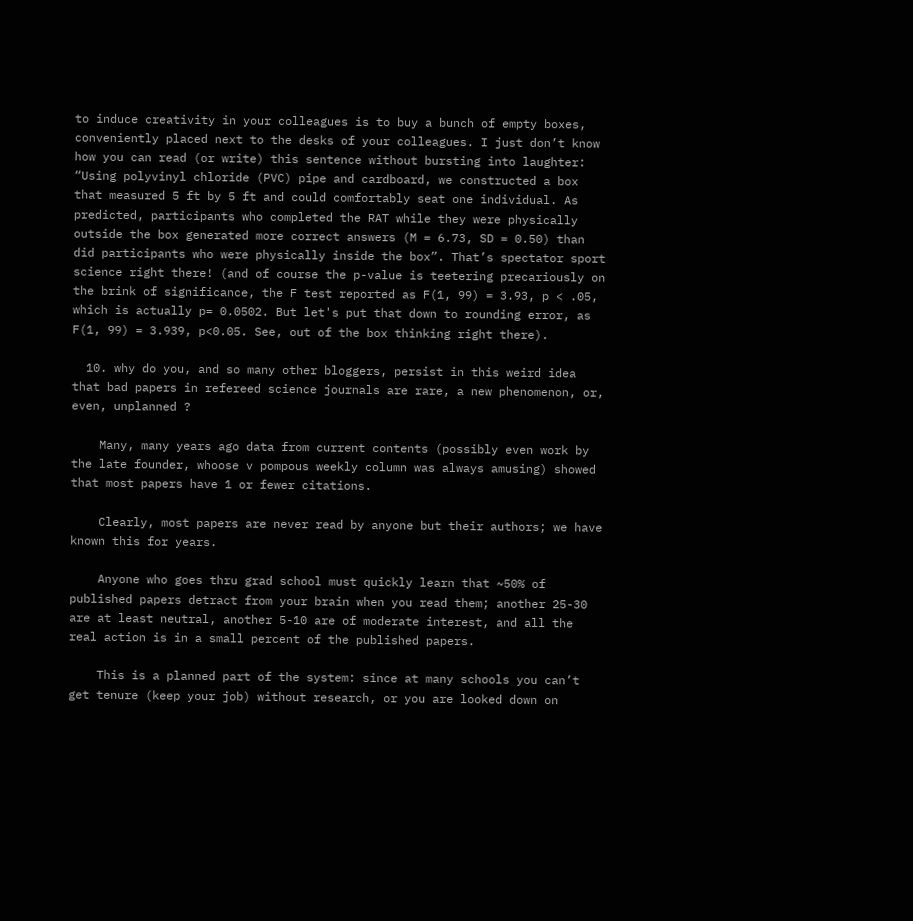to induce creativity in your colleagues is to buy a bunch of empty boxes, conveniently placed next to the desks of your colleagues. I just don’t know how you can read (or write) this sentence without bursting into laughter: “Using polyvinyl chloride (PVC) pipe and cardboard, we constructed a box that measured 5 ft by 5 ft and could comfortably seat one individual. As predicted, participants who completed the RAT while they were physically outside the box generated more correct answers (M = 6.73, SD = 0.50) than did participants who were physically inside the box”. That’s spectator sport science right there! (and of course the p-value is teetering precariously on the brink of significance, the F test reported as F(1, 99) = 3.93, p < .05, which is actually p= 0.0502. But let's put that down to rounding error, as F(1, 99) = 3.939, p<0.05. See, out of the box thinking right there).

  10. why do you, and so many other bloggers, persist in this weird idea that bad papers in refereed science journals are rare, a new phenomenon, or, even, unplanned ?

    Many, many years ago data from current contents (possibly even work by the late founder, whoose v pompous weekly column was always amusing) showed that most papers have 1 or fewer citations.

    Clearly, most papers are never read by anyone but their authors; we have known this for years.

    Anyone who goes thru grad school must quickly learn that ~50% of published papers detract from your brain when you read them; another 25-30 are at least neutral, another 5-10 are of moderate interest, and all the real action is in a small percent of the published papers.

    This is a planned part of the system: since at many schools you can’t get tenure (keep your job) without research, or you are looked down on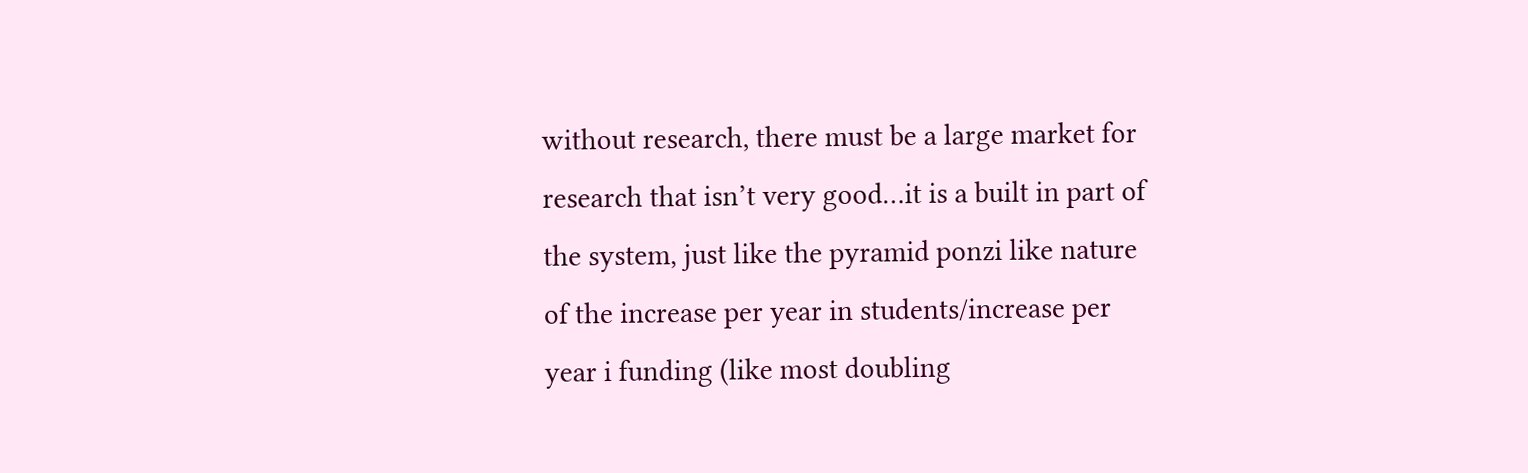without research, there must be a large market for research that isn’t very good…it is a built in part of the system, just like the pyramid ponzi like nature of the increase per year in students/increase per year i funding (like most doubling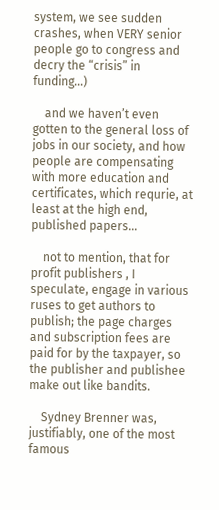system, we see sudden crashes, when VERY senior people go to congress and decry the “crisis” in funding…)

    and we haven’t even gotten to the general loss of jobs in our society, and how people are compensating with more education and certificates, which requrie, at least at the high end, published papers…

    not to mention, that for profit publishers , I speculate, engage in various ruses to get authors to publish; the page charges and subscription fees are paid for by the taxpayer, so the publisher and publishee make out like bandits.

    Sydney Brenner was, justifiably, one of the most famous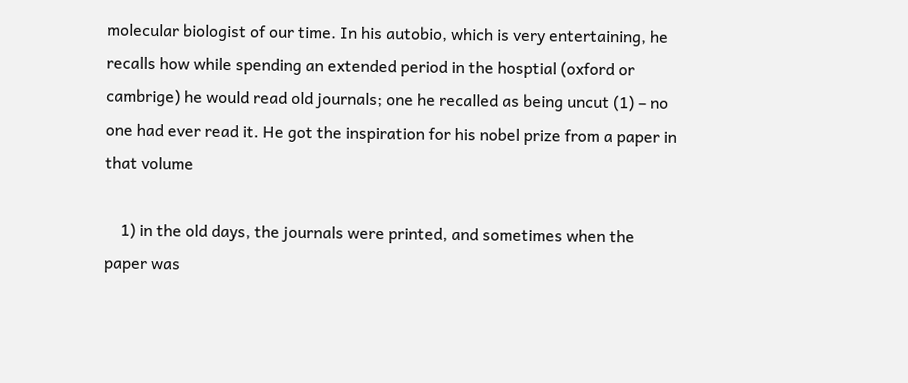molecular biologist of our time. In his autobio, which is very entertaining, he recalls how while spending an extended period in the hosptial (oxford or cambrige) he would read old journals; one he recalled as being uncut (1) – no one had ever read it. He got the inspiration for his nobel prize from a paper in that volume

    1) in the old days, the journals were printed, and sometimes when the paper was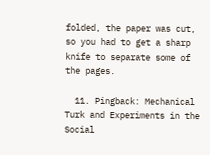folded, the paper was cut, so you had to get a sharp knife to separate some of the pages.

  11. Pingback: Mechanical Turk and Experiments in the Social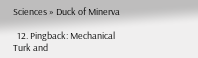Sciences » Duck of Minerva

  12. Pingback: Mechanical Turk and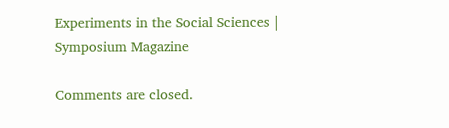Experiments in the Social Sciences | Symposium Magazine

Comments are closed.